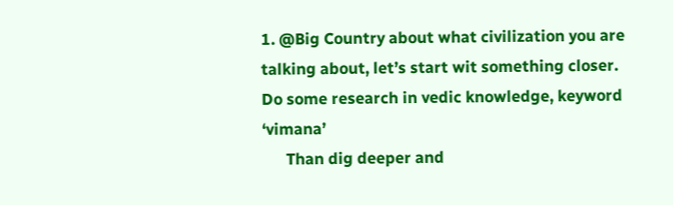1. @Big Country about what civilization you are talking about, let’s start wit something closer. Do some research in vedic knowledge, keyword ‘vimana’
      Than dig deeper and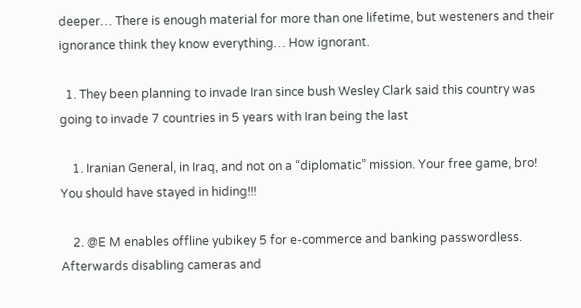deeper… There is enough material for more than one lifetime, but westeners and their ignorance think they know everything… How ignorant.

  1. They been planning to invade Iran since bush Wesley Clark said this country was going to invade 7 countries in 5 years with Iran being the last

    1. Iranian General, in Iraq, and not on a “diplomatic” mission. Your free game, bro! You should have stayed in hiding!!!

    2. @E M enables offline yubikey 5 for e-commerce and banking passwordless. Afterwards disabling cameras and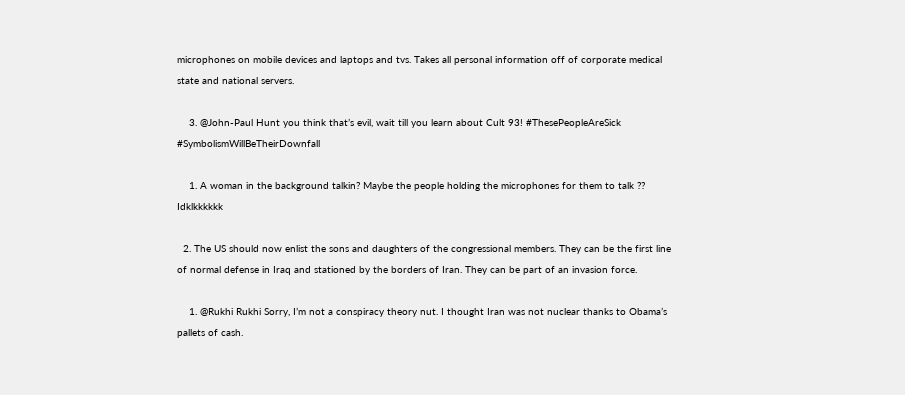microphones on mobile devices and laptops and tvs. Takes all personal information off of corporate medical state and national servers.

    3. @John-Paul Hunt you think that’s evil, wait till you learn about Cult 93! #ThesePeopleAreSick #SymbolismWillBeTheirDownfall

    1. A woman in the background talkin? Maybe the people holding the microphones for them to talk ?? Idklkkkkkk

  2. The US should now enlist the sons and daughters of the congressional members. They can be the first line of normal defense in Iraq and stationed by the borders of Iran. They can be part of an invasion force.

    1. @Rukhi Rukhi Sorry, I’m not a conspiracy theory nut. I thought Iran was not nuclear thanks to Obama’s pallets of cash.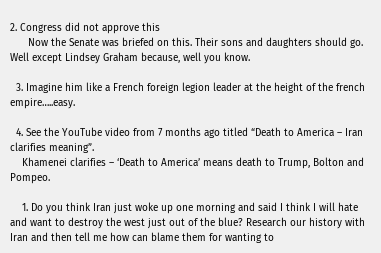2. Congress did not approve this
      Now the Senate was briefed on this. Their sons and daughters should go. Well except Lindsey Graham because, well you know.

  3. Imagine him like a French foreign legion leader at the height of the french empire…..easy.

  4. See the YouTube video from 7 months ago titled “Death to America – Iran clarifies meaning”.
    Khamenei clarifies – ‘Death to America’ means death to Trump, Bolton and Pompeo.

    1. Do you think Iran just woke up one morning and said I think I will hate and want to destroy the west just out of the blue? Research our history with Iran and then tell me how can blame them for wanting to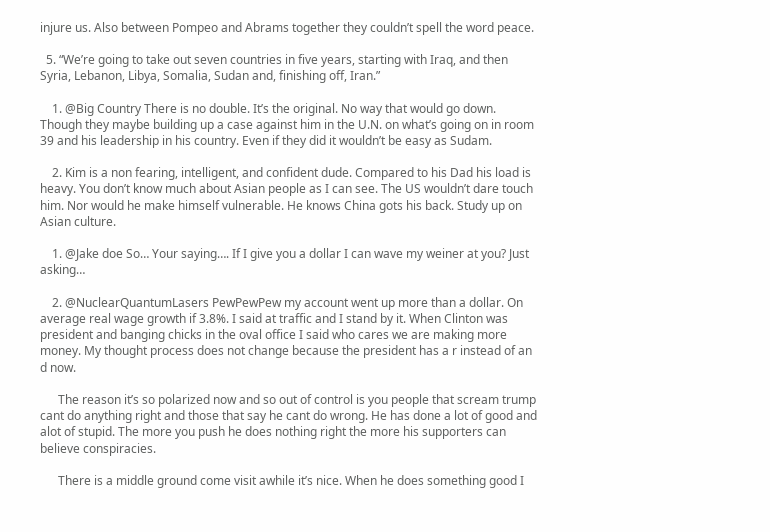injure us. Also between Pompeo and Abrams together they couldn’t spell the word peace.

  5. “We’re going to take out seven countries in five years, starting with Iraq, and then Syria, Lebanon, Libya, Somalia, Sudan and, finishing off, Iran.”

    1. @Big Country There is no double. It’s the original. No way that would go down. Though they maybe building up a case against him in the U.N. on what’s going on in room 39 and his leadership in his country. Even if they did it wouldn’t be easy as Sudam.

    2. Kim is a non fearing, intelligent, and confident dude. Compared to his Dad his load is heavy. You don’t know much about Asian people as I can see. The US wouldn’t dare touch him. Nor would he make himself vulnerable. He knows China gots his back. Study up on Asian culture.

    1. @Jake doe So… Your saying…. If I give you a dollar I can wave my weiner at you? Just asking…

    2. @NuclearQuantumLasers PewPewPew my account went up more than a dollar. On average real wage growth if 3.8%. I said at traffic and I stand by it. When Clinton was president and banging chicks in the oval office I said who cares we are making more money. My thought process does not change because the president has a r instead of an d now.

      The reason it’s so polarized now and so out of control is you people that scream trump cant do anything right and those that say he cant do wrong. He has done a lot of good and alot of stupid. The more you push he does nothing right the more his supporters can believe conspiracies.

      There is a middle ground come visit awhile it’s nice. When he does something good I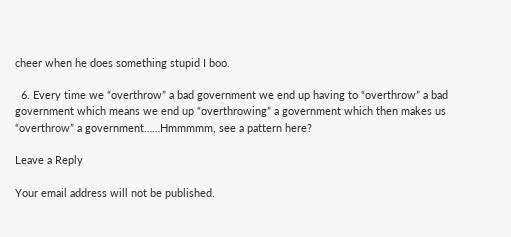cheer when he does something stupid I boo.

  6. Every time we “overthrow” a bad government we end up having to “overthrow” a bad government which means we end up “overthrowing” a government which then makes us “overthrow” a government……Hmmmmm, see a pattern here?

Leave a Reply

Your email address will not be published.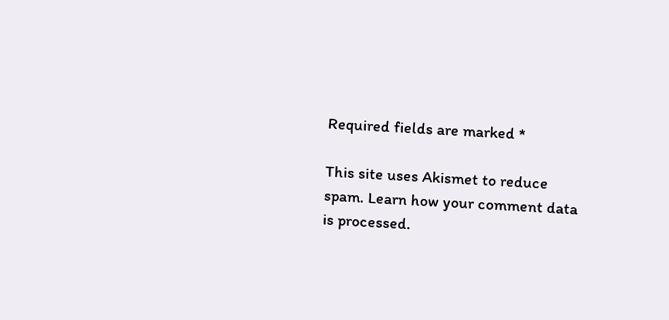Required fields are marked *

This site uses Akismet to reduce spam. Learn how your comment data is processed.